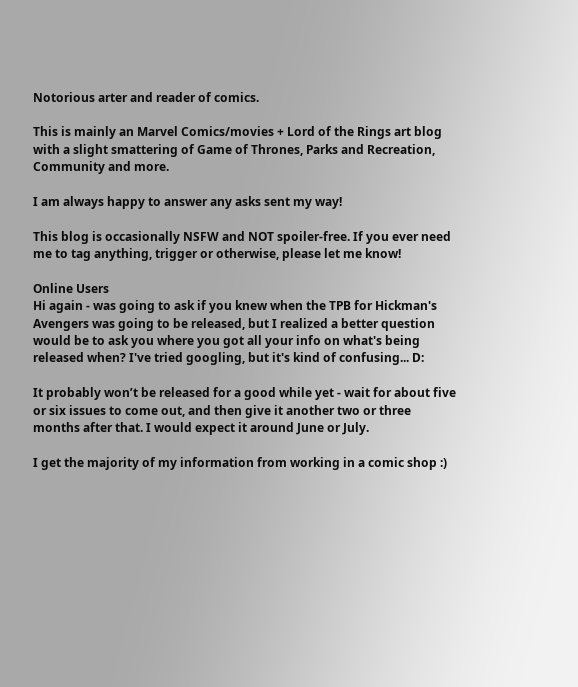Notorious arter and reader of comics.

This is mainly an Marvel Comics/movies + Lord of the Rings art blog with a slight smattering of Game of Thrones, Parks and Recreation, Community and more.

I am always happy to answer any asks sent my way!

This blog is occasionally NSFW and NOT spoiler-free. If you ever need me to tag anything, trigger or otherwise, please let me know!

Online Users
Hi again - was going to ask if you knew when the TPB for Hickman's Avengers was going to be released, but I realized a better question would be to ask you where you got all your info on what's being released when? I've tried googling, but it's kind of confusing... D:

It probably won’t be released for a good while yet - wait for about five or six issues to come out, and then give it another two or three months after that. I would expect it around June or July.

I get the majority of my information from working in a comic shop :)